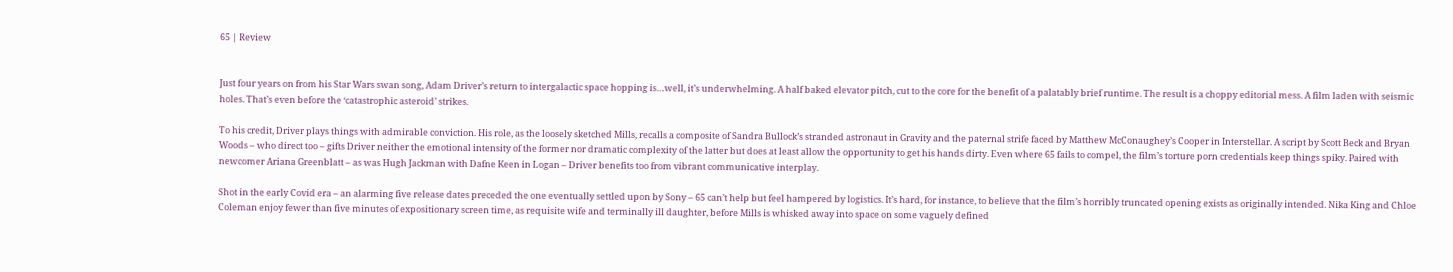65 | Review


Just four years on from his Star Wars swan song, Adam Driver’s return to intergalactic space hopping is…well, it’s underwhelming. A half baked elevator pitch, cut to the core for the benefit of a palatably brief runtime. The result is a choppy editorial mess. A film laden with seismic holes. That’s even before the ‘catastrophic asteroid’ strikes.

To his credit, Driver plays things with admirable conviction. His role, as the loosely sketched Mills, recalls a composite of Sandra Bullock’s stranded astronaut in Gravity and the paternal strife faced by Matthew McConaughey’s Cooper in Interstellar. A script by Scott Beck and Bryan Woods – who direct too – gifts Driver neither the emotional intensity of the former nor dramatic complexity of the latter but does at least allow the opportunity to get his hands dirty. Even where 65 fails to compel, the film’s torture porn credentials keep things spiky. Paired with newcomer Ariana Greenblatt – as was Hugh Jackman with Dafne Keen in Logan – Driver benefits too from vibrant communicative interplay.

Shot in the early Covid era – an alarming five release dates preceded the one eventually settled upon by Sony – 65 can’t help but feel hampered by logistics. It’s hard, for instance, to believe that the film’s horribly truncated opening exists as originally intended. Nika King and Chloe Coleman enjoy fewer than five minutes of expositionary screen time, as requisite wife and terminally ill daughter, before Mills is whisked away into space on some vaguely defined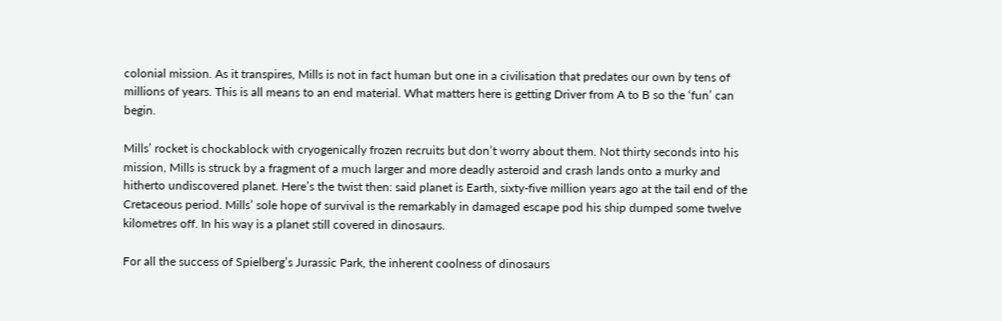colonial mission. As it transpires, Mills is not in fact human but one in a civilisation that predates our own by tens of millions of years. This is all means to an end material. What matters here is getting Driver from A to B so the ‘fun’ can begin.

Mills’ rocket is chockablock with cryogenically frozen recruits but don’t worry about them. Not thirty seconds into his mission, Mills is struck by a fragment of a much larger and more deadly asteroid and crash lands onto a murky and hitherto undiscovered planet. Here’s the twist then: said planet is Earth, sixty-five million years ago at the tail end of the Cretaceous period. Mills’ sole hope of survival is the remarkably in damaged escape pod his ship dumped some twelve kilometres off. In his way is a planet still covered in dinosaurs.

For all the success of Spielberg’s Jurassic Park, the inherent coolness of dinosaurs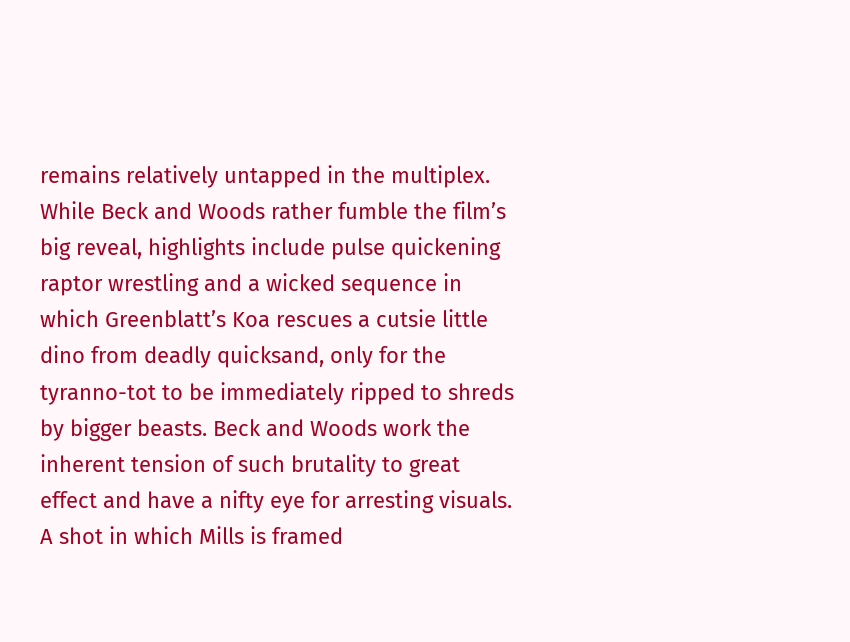remains relatively untapped in the multiplex. While Beck and Woods rather fumble the film’s big reveal, highlights include pulse quickening raptor wrestling and a wicked sequence in which Greenblatt’s Koa rescues a cutsie little dino from deadly quicksand, only for the tyranno-tot to be immediately ripped to shreds by bigger beasts. Beck and Woods work the inherent tension of such brutality to great effect and have a nifty eye for arresting visuals. A shot in which Mills is framed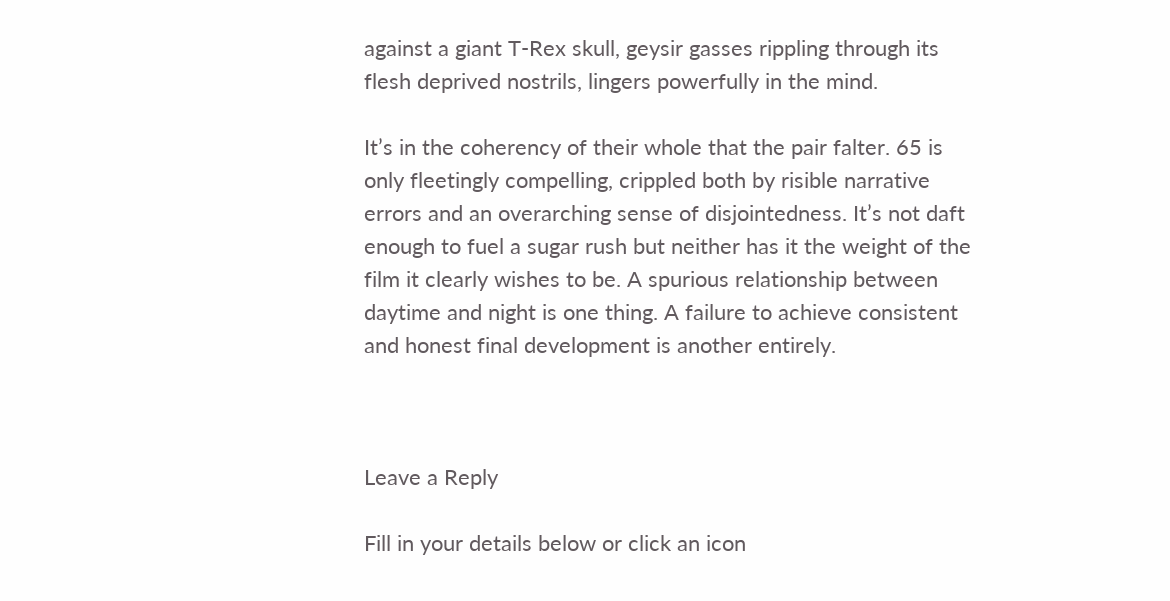against a giant T-Rex skull, geysir gasses rippling through its flesh deprived nostrils, lingers powerfully in the mind.

It’s in the coherency of their whole that the pair falter. 65 is only fleetingly compelling, crippled both by risible narrative errors and an overarching sense of disjointedness. It’s not daft enough to fuel a sugar rush but neither has it the weight of the film it clearly wishes to be. A spurious relationship between daytime and night is one thing. A failure to achieve consistent and honest final development is another entirely.



Leave a Reply

Fill in your details below or click an icon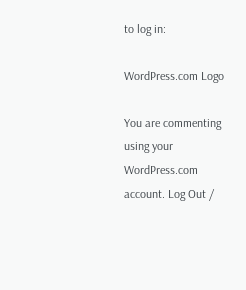to log in:

WordPress.com Logo

You are commenting using your WordPress.com account. Log Out /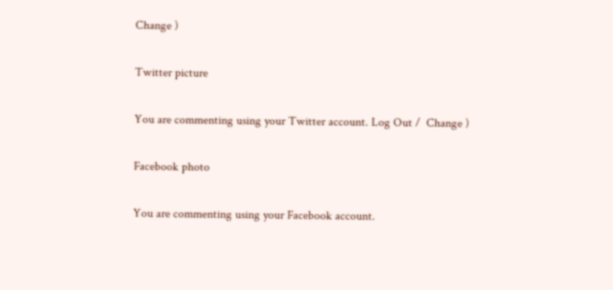Change )

Twitter picture

You are commenting using your Twitter account. Log Out /  Change )

Facebook photo

You are commenting using your Facebook account.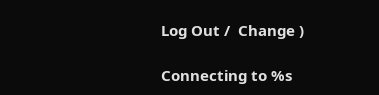Log Out /  Change )

Connecting to %s